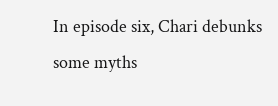In episode six, Chari debunks some myths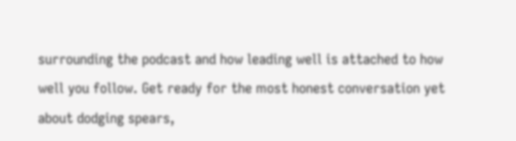surrounding the podcast and how leading well is attached to how well you follow. Get ready for the most honest conversation yet about dodging spears,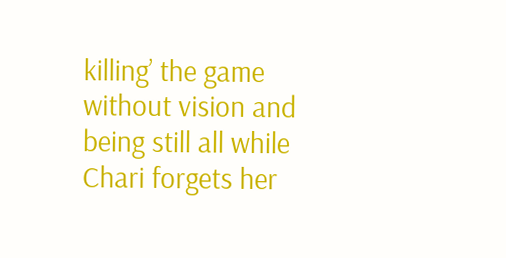killing’ the game without vision and being still all while Chari forgets her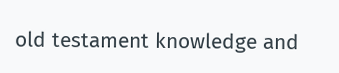old testament knowledge and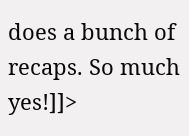does a bunch of recaps. So much yes!]]>